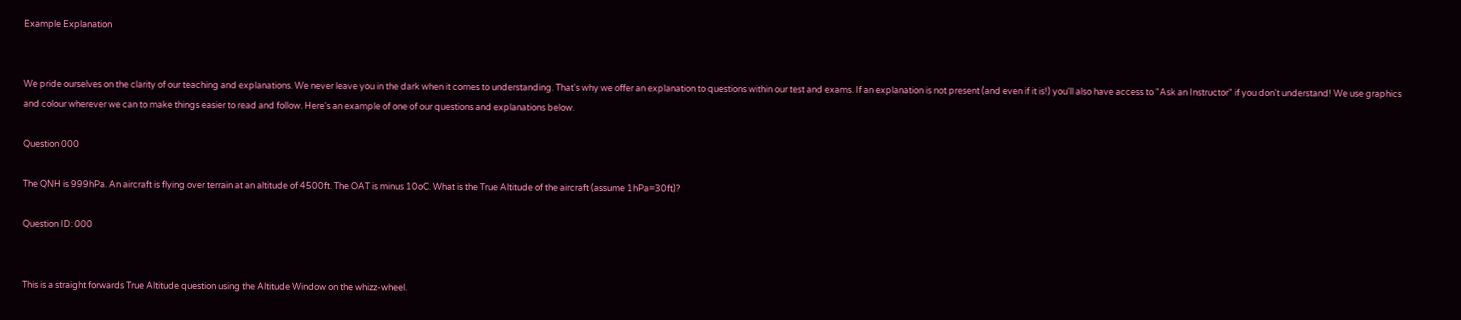Example Explanation


We pride ourselves on the clarity of our teaching and explanations. We never leave you in the dark when it comes to understanding. That's why we offer an explanation to questions within our test and exams. If an explanation is not present (and even if it is!) you'll also have access to "Ask an Instructor" if you don't understand! We use graphics and colour wherever we can to make things easier to read and follow. Here's an example of one of our questions and explanations below.

Question 000

The QNH is 999hPa. An aircraft is flying over terrain at an altitude of 4500ft. The OAT is minus 10oC. What is the True Altitude of the aircraft (assume 1hPa=30ft)?

Question ID: 000


This is a straight forwards True Altitude question using the Altitude Window on the whizz-wheel.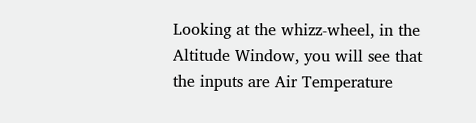Looking at the whizz-wheel, in the Altitude Window, you will see that the inputs are Air Temperature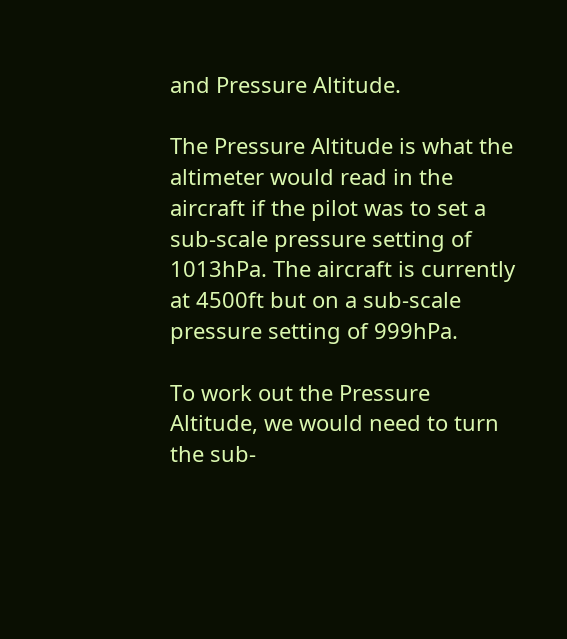and Pressure Altitude.

The Pressure Altitude is what the altimeter would read in the aircraft if the pilot was to set a sub-scale pressure setting of 1013hPa. The aircraft is currently at 4500ft but on a sub-scale pressure setting of 999hPa.

To work out the Pressure Altitude, we would need to turn the sub-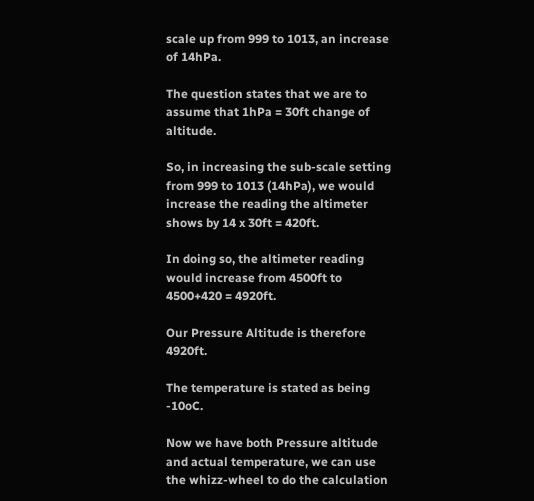scale up from 999 to 1013, an increase of 14hPa.

The question states that we are to assume that 1hPa = 30ft change of altitude.

So, in increasing the sub-scale setting from 999 to 1013 (14hPa), we would increase the reading the altimeter shows by 14 x 30ft = 420ft.

In doing so, the altimeter reading would increase from 4500ft to 4500+420 = 4920ft.

Our Pressure Altitude is therefore 4920ft.

The temperature is stated as being -10oC.

Now we have both Pressure altitude and actual temperature, we can use the whizz-wheel to do the calculation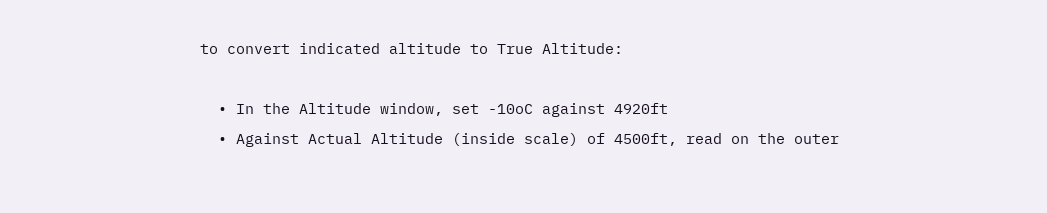to convert indicated altitude to True Altitude:

  • In the Altitude window, set -10oC against 4920ft
  • Against Actual Altitude (inside scale) of 4500ft, read on the outer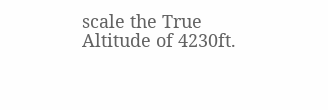scale the True Altitude of 4230ft.